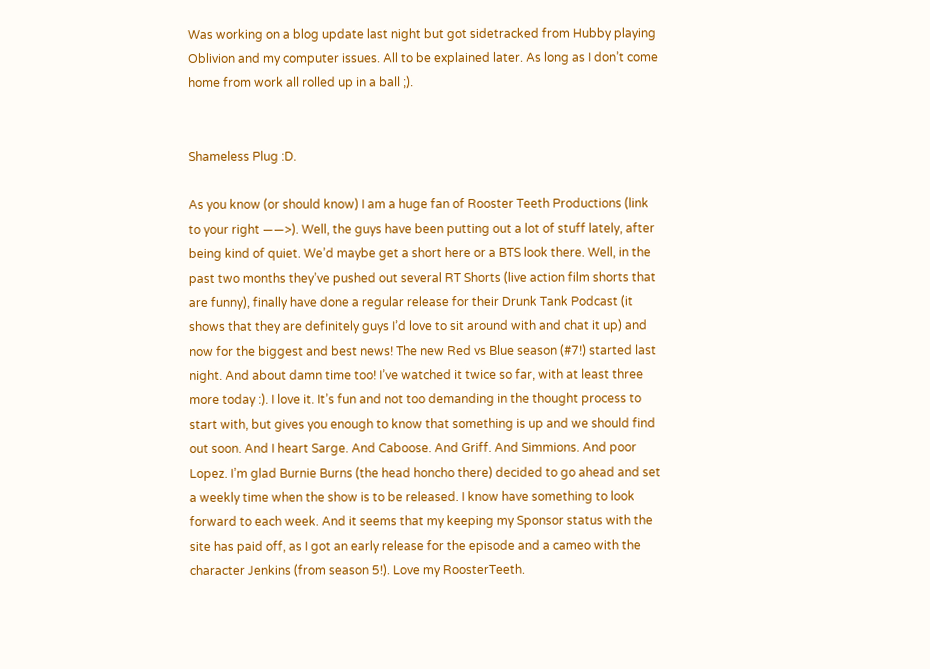Was working on a blog update last night but got sidetracked from Hubby playing Oblivion and my computer issues. All to be explained later. As long as I don’t come home from work all rolled up in a ball ;).


Shameless Plug :D.

As you know (or should know) I am a huge fan of Rooster Teeth Productions (link to your right ——>). Well, the guys have been putting out a lot of stuff lately, after being kind of quiet. We’d maybe get a short here or a BTS look there. Well, in the past two months they’ve pushed out several RT Shorts (live action film shorts that are funny), finally have done a regular release for their Drunk Tank Podcast (it shows that they are definitely guys I’d love to sit around with and chat it up) and now for the biggest and best news! The new Red vs Blue season (#7!) started last night. And about damn time too! I’ve watched it twice so far, with at least three more today :). I love it. It’s fun and not too demanding in the thought process to start with, but gives you enough to know that something is up and we should find out soon. And I heart Sarge. And Caboose. And Griff. And Simmions. And poor Lopez. I’m glad Burnie Burns (the head honcho there) decided to go ahead and set a weekly time when the show is to be released. I know have something to look forward to each week. And it seems that my keeping my Sponsor status with the site has paid off, as I got an early release for the episode and a cameo with the character Jenkins (from season 5!). Love my RoosterTeeth.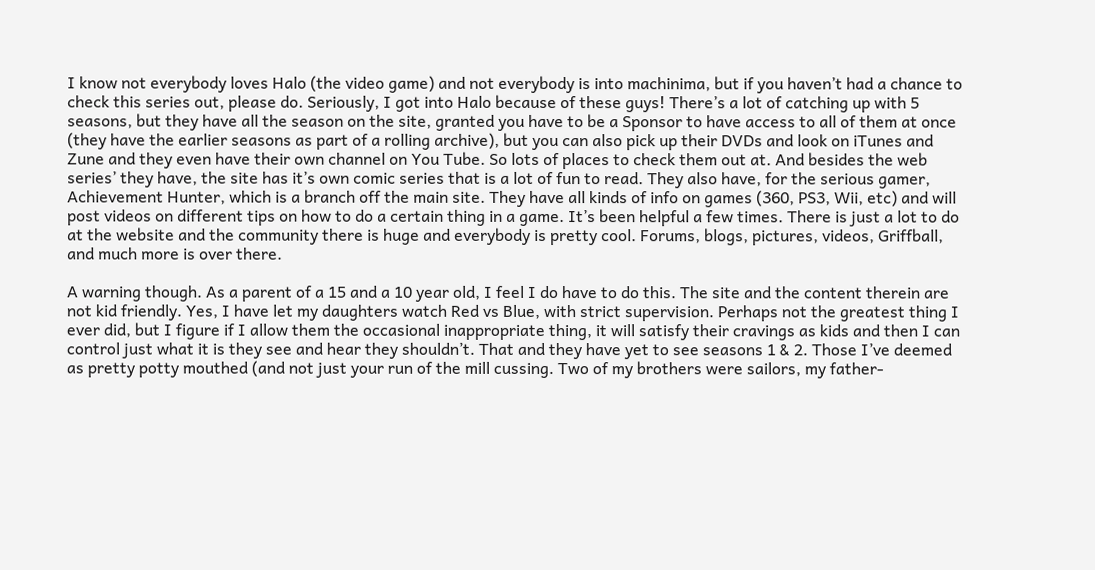I know not everybody loves Halo (the video game) and not everybody is into machinima, but if you haven’t had a chance to check this series out, please do. Seriously, I got into Halo because of these guys! There’s a lot of catching up with 5 seasons, but they have all the season on the site, granted you have to be a Sponsor to have access to all of them at once (they have the earlier seasons as part of a rolling archive), but you can also pick up their DVDs and look on iTunes and Zune and they even have their own channel on You Tube. So lots of places to check them out at. And besides the web series’ they have, the site has it’s own comic series that is a lot of fun to read. They also have, for the serious gamer, Achievement Hunter, which is a branch off the main site. They have all kinds of info on games (360, PS3, Wii, etc) and will post videos on different tips on how to do a certain thing in a game. It’s been helpful a few times. There is just a lot to do at the website and the community there is huge and everybody is pretty cool. Forums, blogs, pictures, videos, Griffball, and much more is over there.

A warning though. As a parent of a 15 and a 10 year old, I feel I do have to do this. The site and the content therein are not kid friendly. Yes, I have let my daughters watch Red vs Blue, with strict supervision. Perhaps not the greatest thing I ever did, but I figure if I allow them the occasional inappropriate thing, it will satisfy their cravings as kids and then I can control just what it is they see and hear they shouldn’t. That and they have yet to see seasons 1 & 2. Those I’ve deemed as pretty potty mouthed (and not just your run of the mill cussing. Two of my brothers were sailors, my father-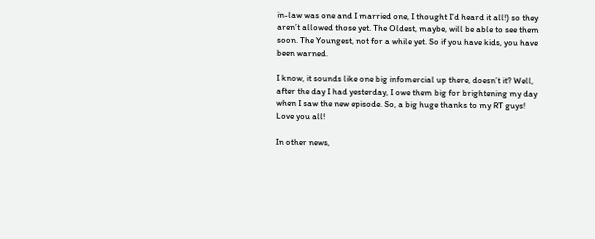in-law was one and I married one, I thought I’d heard it all!) so they aren’t allowed those yet. The Oldest, maybe, will be able to see them soon. The Youngest, not for a while yet. So if you have kids, you have been warned.

I know, it sounds like one big infomercial up there, doesn’t it? Well, after the day I had yesterday, I owe them big for brightening my day when I saw the new episode. So, a big huge thanks to my RT guys! Love you all!

In other news,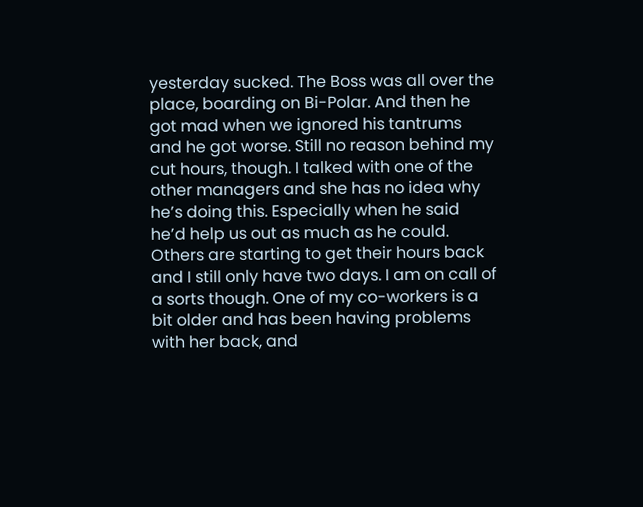yesterday sucked. The Boss was all over the place, boarding on Bi-Polar. And then he got mad when we ignored his tantrums and he got worse. Still no reason behind my cut hours, though. I talked with one of the other managers and she has no idea why he’s doing this. Especially when he said he’d help us out as much as he could. Others are starting to get their hours back and I still only have two days. I am on call of a sorts though. One of my co-workers is a bit older and has been having problems with her back, and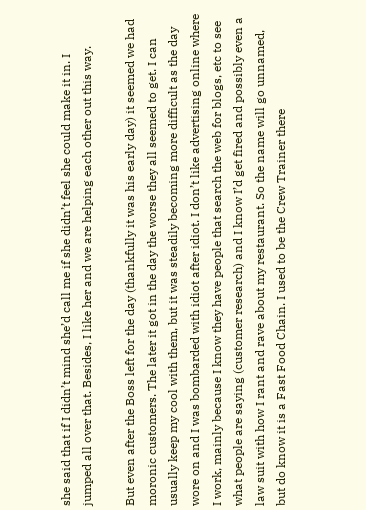she said that if I didn’t mind she’d call me if she didn’t feel she could make it in. I jumped all over that. Besides, I like her and we are helping each other out this way.

But even after the Boss left for the day (thankfully it was his early day) it seemed we had moronic customers. The later it got in the day the worse they all seemed to get. I can usually keep my cool with them, but it was steadily becoming more difficult as the day wore on and I was bombarded with idiot after idiot. I don’t like advertising online where I work, mainly because I know they have people that search the web for blogs, etc to see what people are saying (customer research) and I know I’d get fired and possibly even a law suit with how I rant and rave about my restaurant. So the name will go unnamed, but do know it is a Fast Food Chain. I used to be the Crew Trainer there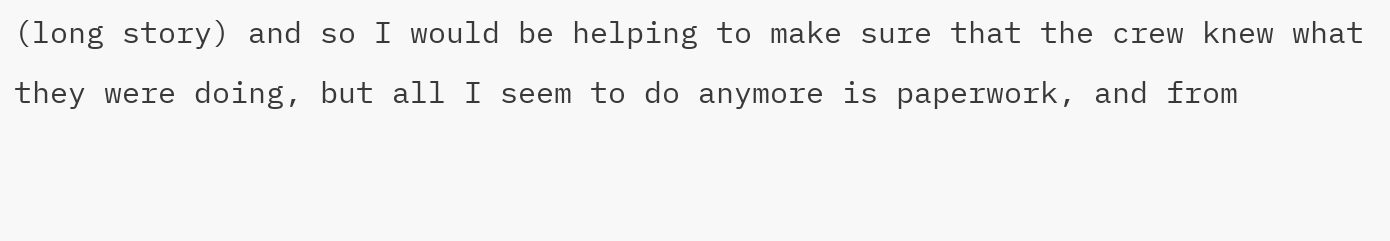(long story) and so I would be helping to make sure that the crew knew what they were doing, but all I seem to do anymore is paperwork, and from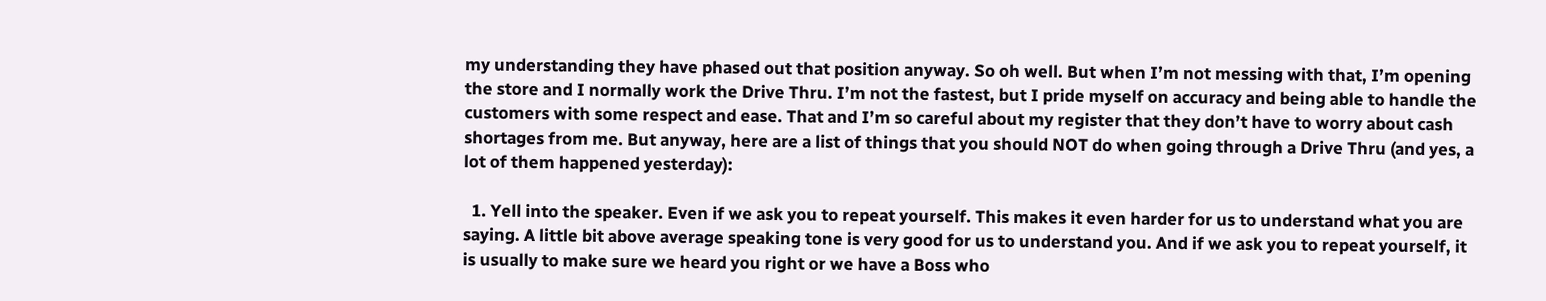my understanding they have phased out that position anyway. So oh well. But when I’m not messing with that, I’m opening the store and I normally work the Drive Thru. I’m not the fastest, but I pride myself on accuracy and being able to handle the customers with some respect and ease. That and I’m so careful about my register that they don’t have to worry about cash shortages from me. But anyway, here are a list of things that you should NOT do when going through a Drive Thru (and yes, a lot of them happened yesterday):

  1. Yell into the speaker. Even if we ask you to repeat yourself. This makes it even harder for us to understand what you are saying. A little bit above average speaking tone is very good for us to understand you. And if we ask you to repeat yourself, it is usually to make sure we heard you right or we have a Boss who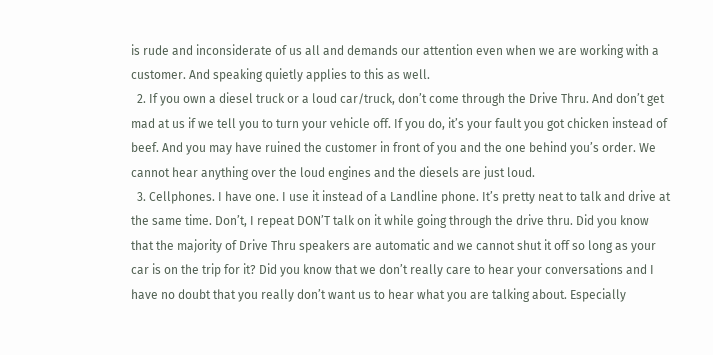is rude and inconsiderate of us all and demands our attention even when we are working with a customer. And speaking quietly applies to this as well.
  2. If you own a diesel truck or a loud car/truck, don’t come through the Drive Thru. And don’t get mad at us if we tell you to turn your vehicle off. If you do, it’s your fault you got chicken instead of beef. And you may have ruined the customer in front of you and the one behind you’s order. We cannot hear anything over the loud engines and the diesels are just loud.
  3. Cellphones. I have one. I use it instead of a Landline phone. It’s pretty neat to talk and drive at the same time. Don’t, I repeat DON’T talk on it while going through the drive thru. Did you know that the majority of Drive Thru speakers are automatic and we cannot shut it off so long as your car is on the trip for it? Did you know that we don’t really care to hear your conversations and I have no doubt that you really don’t want us to hear what you are talking about. Especially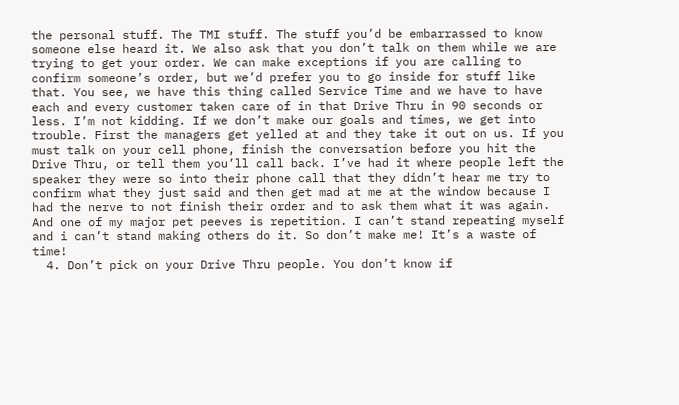the personal stuff. The TMI stuff. The stuff you’d be embarrassed to know someone else heard it. We also ask that you don’t talk on them while we are trying to get your order. We can make exceptions if you are calling to confirm someone’s order, but we’d prefer you to go inside for stuff like that. You see, we have this thing called Service Time and we have to have each and every customer taken care of in that Drive Thru in 90 seconds or less. I’m not kidding. If we don’t make our goals and times, we get into trouble. First the managers get yelled at and they take it out on us. If you must talk on your cell phone, finish the conversation before you hit the Drive Thru, or tell them you’ll call back. I’ve had it where people left the speaker they were so into their phone call that they didn’t hear me try to confirm what they just said and then get mad at me at the window because I had the nerve to not finish their order and to ask them what it was again. And one of my major pet peeves is repetition. I can’t stand repeating myself and i can’t stand making others do it. So don’t make me! It’s a waste of time!
  4. Don’t pick on your Drive Thru people. You don’t know if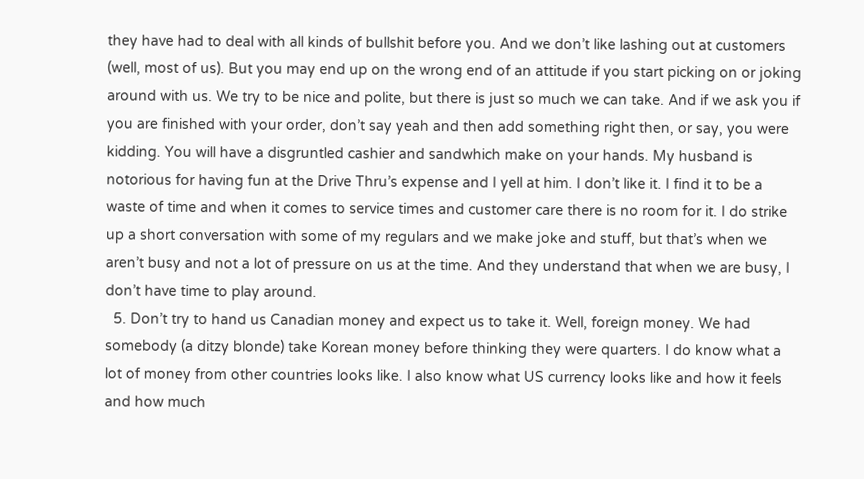they have had to deal with all kinds of bullshit before you. And we don’t like lashing out at customers (well, most of us). But you may end up on the wrong end of an attitude if you start picking on or joking around with us. We try to be nice and polite, but there is just so much we can take. And if we ask you if you are finished with your order, don’t say yeah and then add something right then, or say, you were kidding. You will have a disgruntled cashier and sandwhich make on your hands. My husband is notorious for having fun at the Drive Thru’s expense and I yell at him. I don’t like it. I find it to be a waste of time and when it comes to service times and customer care there is no room for it. I do strike up a short conversation with some of my regulars and we make joke and stuff, but that’s when we aren’t busy and not a lot of pressure on us at the time. And they understand that when we are busy, I don’t have time to play around.
  5. Don’t try to hand us Canadian money and expect us to take it. Well, foreign money. We had somebody (a ditzy blonde) take Korean money before thinking they were quarters. I do know what a lot of money from other countries looks like. I also know what US currency looks like and how it feels and how much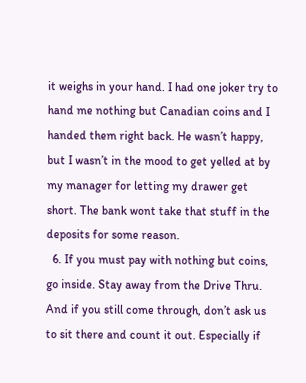it weighs in your hand. I had one joker try to hand me nothing but Canadian coins and I handed them right back. He wasn’t happy, but I wasn’t in the mood to get yelled at by my manager for letting my drawer get short. The bank wont take that stuff in the deposits for some reason.
  6. If you must pay with nothing but coins, go inside. Stay away from the Drive Thru. And if you still come through, don’t ask us to sit there and count it out. Especially if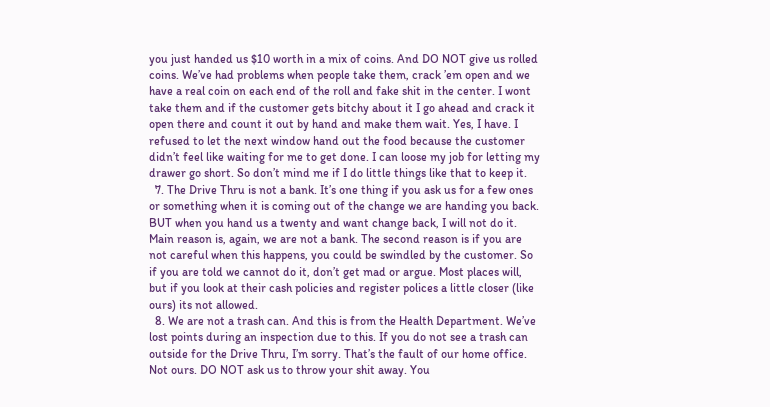you just handed us $10 worth in a mix of coins. And DO NOT give us rolled coins. We’ve had problems when people take them, crack ’em open and we have a real coin on each end of the roll and fake shit in the center. I wont take them and if the customer gets bitchy about it I go ahead and crack it open there and count it out by hand and make them wait. Yes, I have. I refused to let the next window hand out the food because the customer didn’t feel like waiting for me to get done. I can loose my job for letting my drawer go short. So don’t mind me if I do little things like that to keep it.
  7. The Drive Thru is not a bank. It’s one thing if you ask us for a few ones or something when it is coming out of the change we are handing you back. BUT when you hand us a twenty and want change back, I will not do it. Main reason is, again, we are not a bank. The second reason is if you are not careful when this happens, you could be swindled by the customer. So if you are told we cannot do it, don’t get mad or argue. Most places will, but if you look at their cash policies and register polices a little closer (like ours) its not allowed.
  8. We are not a trash can. And this is from the Health Department. We’ve lost points during an inspection due to this. If you do not see a trash can outside for the Drive Thru, I’m sorry. That’s the fault of our home office. Not ours. DO NOT ask us to throw your shit away. You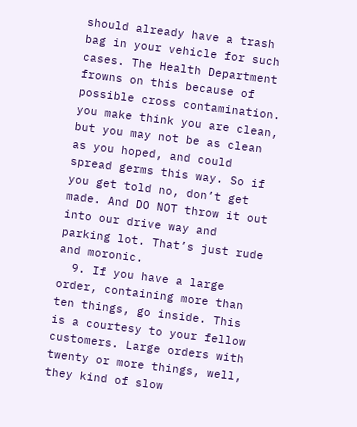should already have a trash bag in your vehicle for such cases. The Health Department frowns on this because of possible cross contamination. you make think you are clean, but you may not be as clean as you hoped, and could spread germs this way. So if you get told no, don’t get made. And DO NOT throw it out into our drive way and parking lot. That’s just rude and moronic.
  9. If you have a large order, containing more than ten things, go inside. This is a courtesy to your fellow customers. Large orders with twenty or more things, well, they kind of slow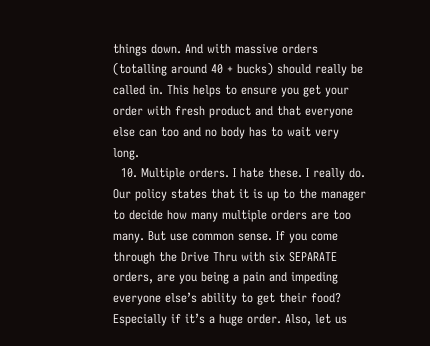things down. And with massive orders (totalling around 40 + bucks) should really be called in. This helps to ensure you get your order with fresh product and that everyone else can too and no body has to wait very long.
  10. Multiple orders. I hate these. I really do. Our policy states that it is up to the manager to decide how many multiple orders are too many. But use common sense. If you come through the Drive Thru with six SEPARATE orders, are you being a pain and impeding everyone else’s ability to get their food? Especially if it’s a huge order. Also, let us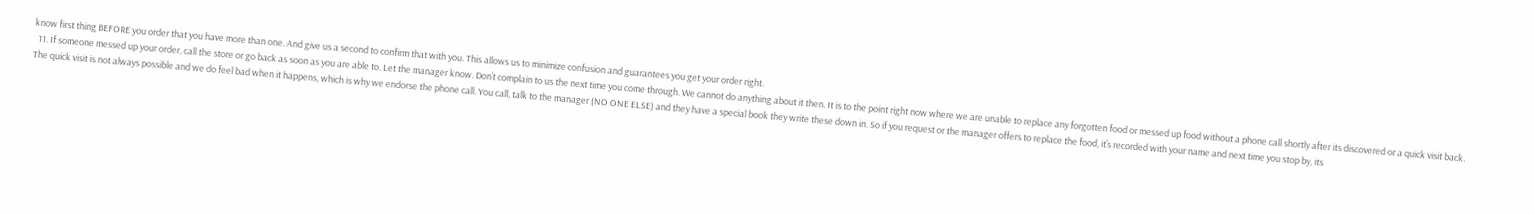know first thing BEFORE you order that you have more than one. And give us a second to confirm that with you. This allows us to minimize confusion and guarantees you get your order right.
  11. If someone messed up your order, call the store or go back as soon as you are able to. Let the manager know. Don’t complain to us the next time you come through. We cannot do anything about it then. It is to the point right now where we are unable to replace any forgotten food or messed up food without a phone call shortly after its discovered or a quick visit back. The quick visit is not always possible and we do feel bad when it happens, which is why we endorse the phone call. You call, talk to the manager (NO ONE ELSE) and they have a special book they write these down in. So if you request or the manager offers to replace the food, it’s recorded with your name and next time you stop by, its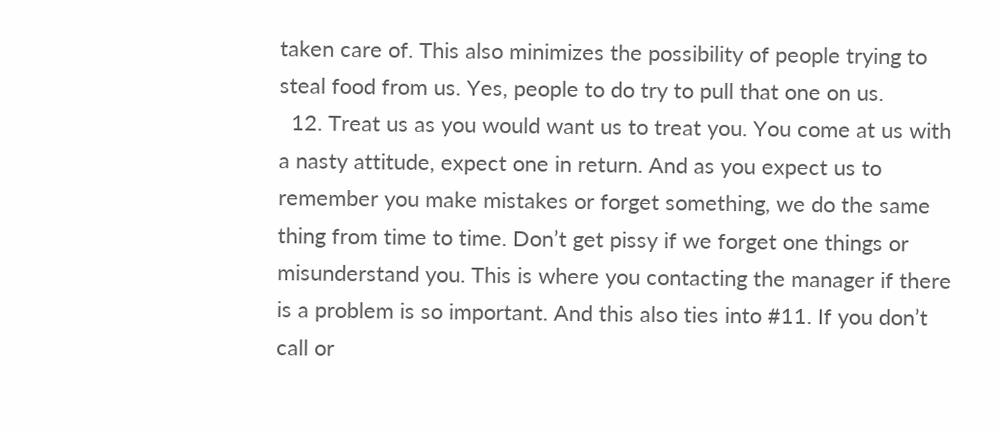taken care of. This also minimizes the possibility of people trying to steal food from us. Yes, people to do try to pull that one on us.
  12. Treat us as you would want us to treat you. You come at us with a nasty attitude, expect one in return. And as you expect us to remember you make mistakes or forget something, we do the same thing from time to time. Don’t get pissy if we forget one things or misunderstand you. This is where you contacting the manager if there is a problem is so important. And this also ties into #11. If you don’t call or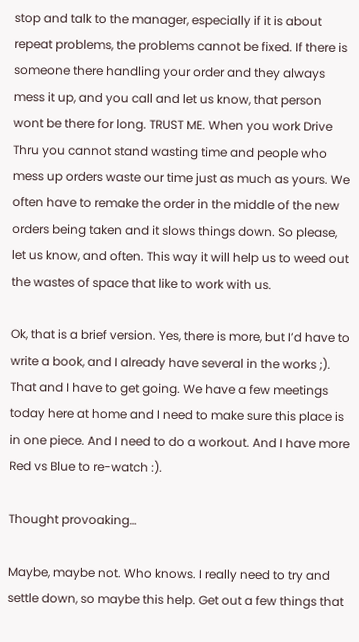stop and talk to the manager, especially if it is about repeat problems, the problems cannot be fixed. If there is someone there handling your order and they always mess it up, and you call and let us know, that person wont be there for long. TRUST ME. When you work Drive Thru you cannot stand wasting time and people who mess up orders waste our time just as much as yours. We often have to remake the order in the middle of the new orders being taken and it slows things down. So please, let us know, and often. This way it will help us to weed out the wastes of space that like to work with us.

Ok, that is a brief version. Yes, there is more, but I’d have to write a book, and I already have several in the works ;). That and I have to get going. We have a few meetings today here at home and I need to make sure this place is in one piece. And I need to do a workout. And I have more Red vs Blue to re-watch :).

Thought provoaking…

Maybe, maybe not. Who knows. I really need to try and settle down, so maybe this help. Get out a few things that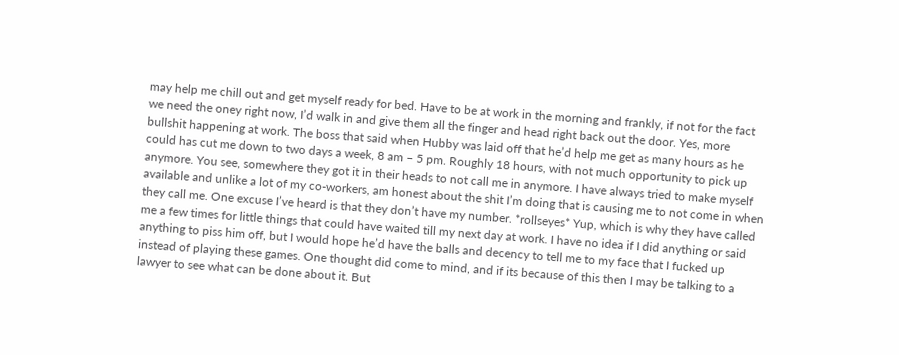may help me chill out and get myself ready for bed. Have to be at work in the morning and frankly, if not for the fact we need the oney right now, I’d walk in and give them all the finger and head right back out the door. Yes, more bullshit happening at work. The boss that said when Hubby was laid off that he’d help me get as many hours as he could has cut me down to two days a week, 8 am – 5 pm. Roughly 18 hours, with not much opportunity to pick up anymore. You see, somewhere they got it in their heads to not call me in anymore. I have always tried to make myself available and unlike a lot of my co-workers, am honest about the shit I’m doing that is causing me to not come in when they call me. One excuse I’ve heard is that they don’t have my number. *rollseyes* Yup, which is why they have called me a few times for little things that could have waited till my next day at work. I have no idea if I did anything or said anything to piss him off, but I would hope he’d have the balls and decency to tell me to my face that I fucked up instead of playing these games. One thought did come to mind, and if its because of this then I may be talking to a lawyer to see what can be done about it. But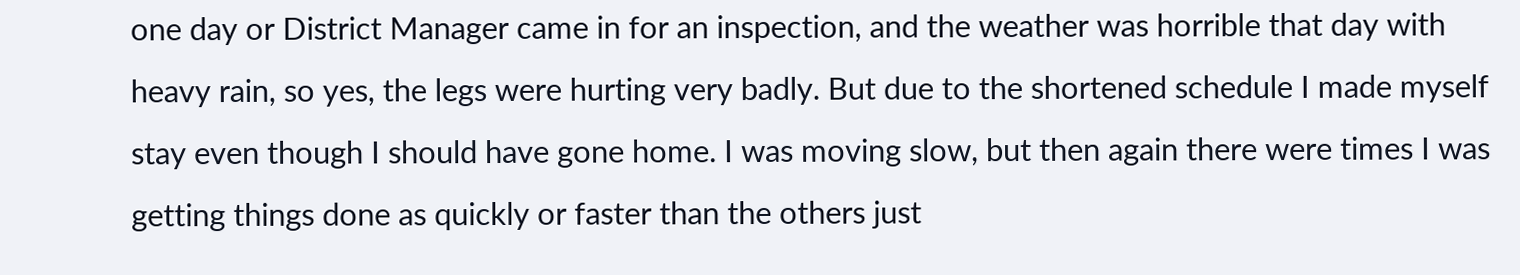one day or District Manager came in for an inspection, and the weather was horrible that day with heavy rain, so yes, the legs were hurting very badly. But due to the shortened schedule I made myself stay even though I should have gone home. I was moving slow, but then again there were times I was getting things done as quickly or faster than the others just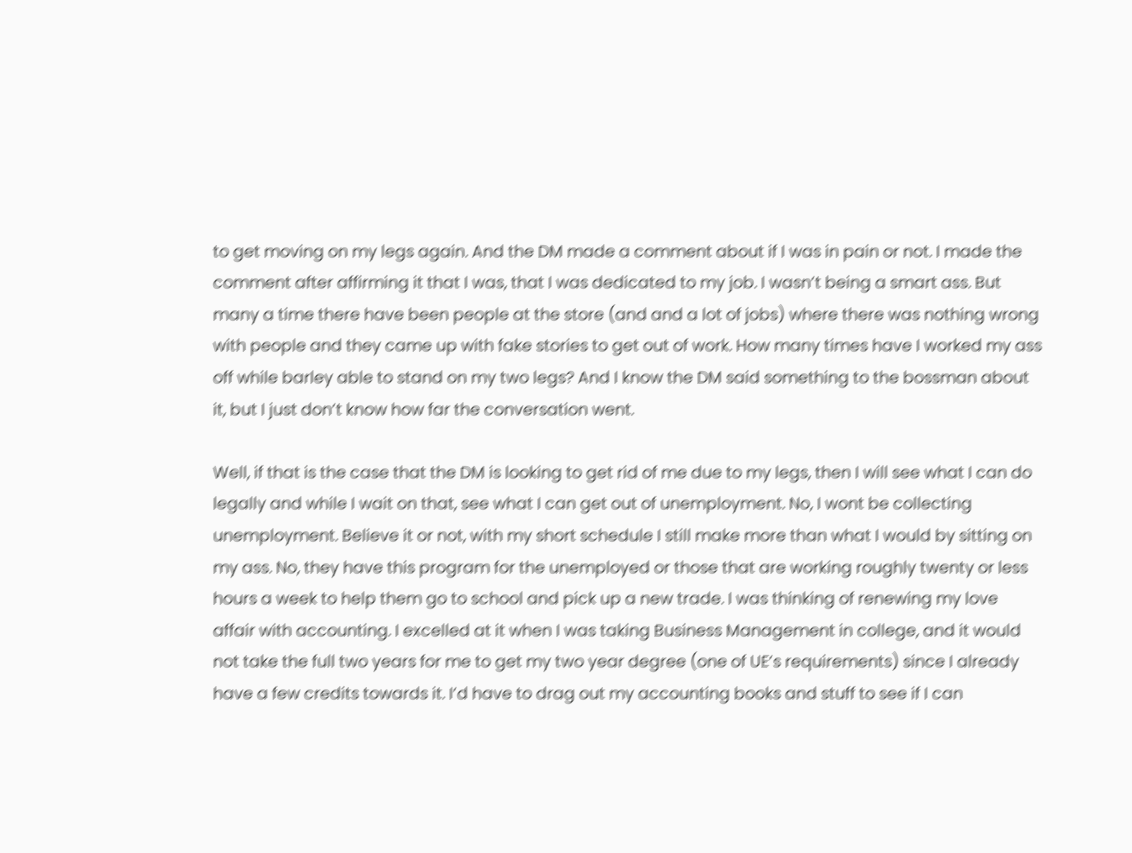to get moving on my legs again. And the DM made a comment about if I was in pain or not. I made the comment after affirming it that I was, that I was dedicated to my job. I wasn’t being a smart ass. But many a time there have been people at the store (and and a lot of jobs) where there was nothing wrong with people and they came up with fake stories to get out of work. How many times have I worked my ass off while barley able to stand on my two legs? And I know the DM said something to the bossman about it, but I just don’t know how far the conversation went.

Well, if that is the case that the DM is looking to get rid of me due to my legs, then I will see what I can do legally and while I wait on that, see what I can get out of unemployment. No, I wont be collecting unemployment. Believe it or not, with my short schedule I still make more than what I would by sitting on my ass. No, they have this program for the unemployed or those that are working roughly twenty or less hours a week to help them go to school and pick up a new trade. I was thinking of renewing my love affair with accounting. I excelled at it when I was taking Business Management in college, and it would not take the full two years for me to get my two year degree (one of UE’s requirements) since I already have a few credits towards it. I’d have to drag out my accounting books and stuff to see if I can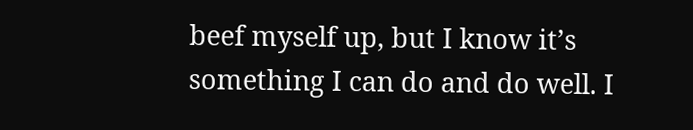beef myself up, but I know it’s something I can do and do well. I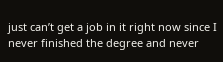just can’t get a job in it right now since I never finished the degree and never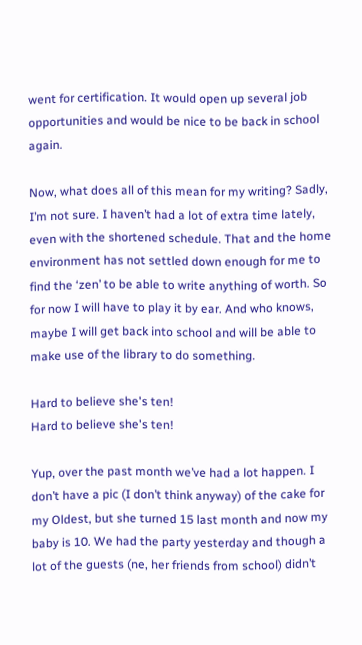went for certification. It would open up several job opportunities and would be nice to be back in school again.

Now, what does all of this mean for my writing? Sadly, I’m not sure. I haven’t had a lot of extra time lately, even with the shortened schedule. That and the home environment has not settled down enough for me to find the ‘zen’ to be able to write anything of worth. So for now I will have to play it by ear. And who knows, maybe I will get back into school and will be able to make use of the library to do something.

Hard to believe she's ten!
Hard to believe she's ten!

Yup, over the past month we’ve had a lot happen. I don’t have a pic (I don’t think anyway) of the cake for my Oldest, but she turned 15 last month and now my baby is 10. We had the party yesterday and though a lot of the guests (ne, her friends from school) didn’t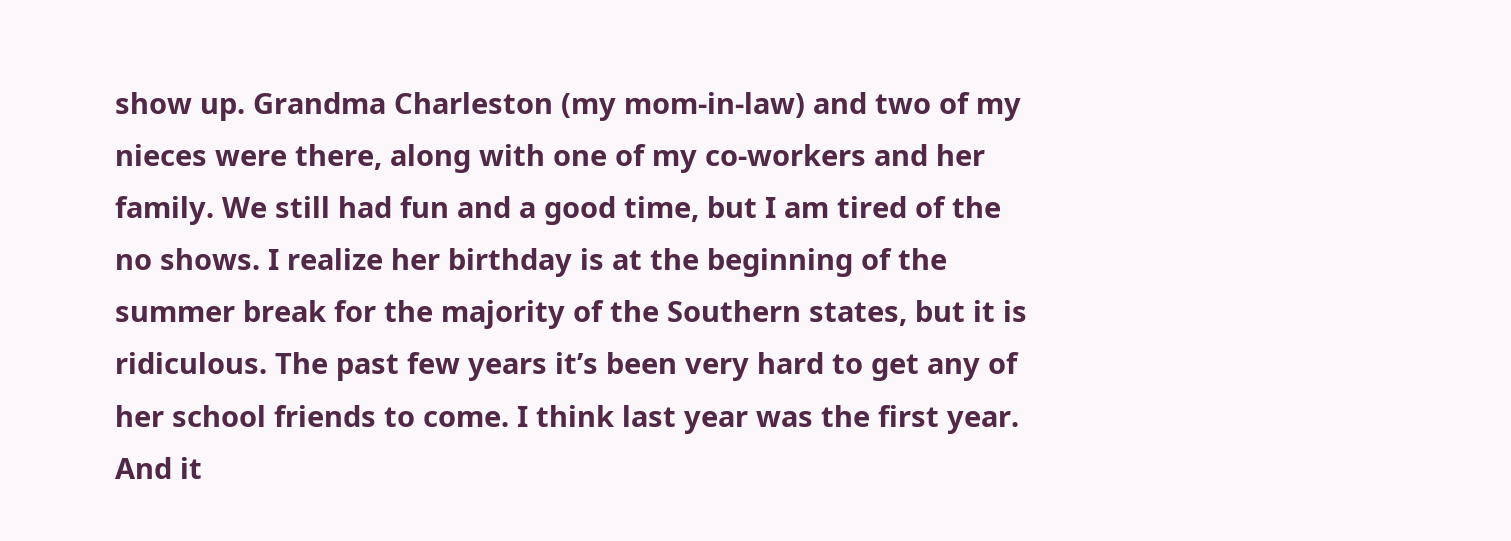show up. Grandma Charleston (my mom-in-law) and two of my nieces were there, along with one of my co-workers and her family. We still had fun and a good time, but I am tired of the no shows. I realize her birthday is at the beginning of the summer break for the majority of the Southern states, but it is ridiculous. The past few years it’s been very hard to get any of her school friends to come. I think last year was the first year. And it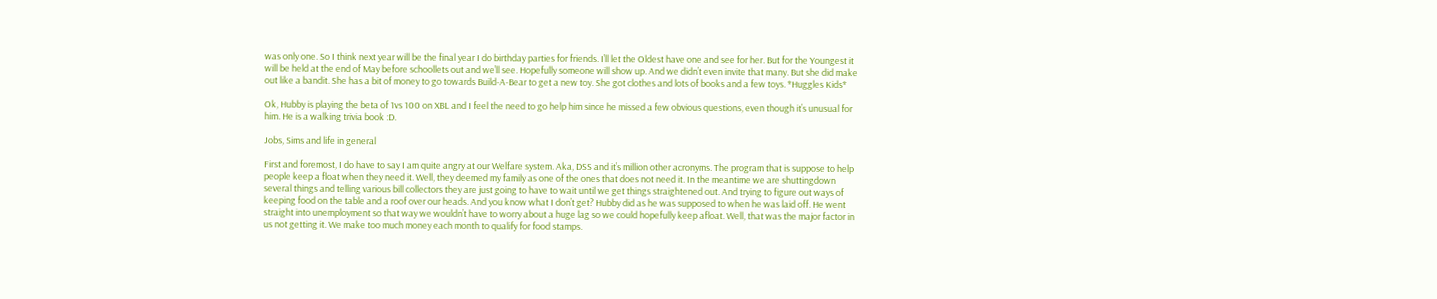was only one. So I think next year will be the final year I do birthday parties for friends. I’ll let the Oldest have one and see for her. But for the Youngest it will be held at the end of May before schoollets out and we’ll see. Hopefully someone will show up. And we didn’t even invite that many. But she did make out like a bandit. She has a bit of money to go towards Build-A-Bear to get a new toy. She got clothes and lots of books and a few toys. *Huggles Kids*

Ok, Hubby is playing the beta of 1vs 100 on XBL and I feel the need to go help him since he missed a few obvious questions, even though it’s unusual for him. He is a walking trivia book :D.

Jobs, Sims and life in general

First and foremost, I do have to say I am quite angry at our Welfare system. Aka, DSS and it’s million other acronyms. The program that is suppose to help people keep a float when they need it. Well, they deemed my family as one of the ones that does not need it. In the meantime we are shuttingdown several things and telling various bill collectors they are just going to have to wait until we get things straightened out. And trying to figure out ways of keeping food on the table and a roof over our heads. And you know what I don’t get? Hubby did as he was supposed to when he was laid off. He went straight into unemployment so that way we wouldn’t have to worry about a huge lag so we could hopefully keep afloat. Well, that was the major factor in us not getting it. We make too much money each month to qualify for food stamps.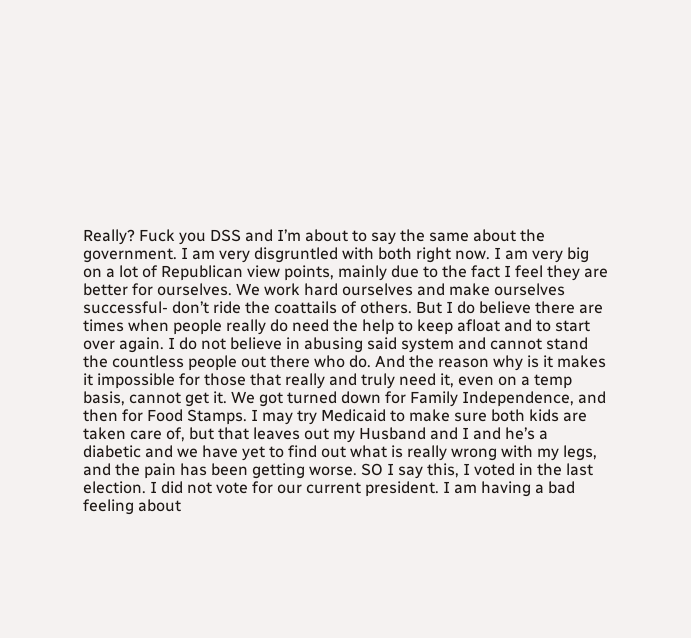Really? Fuck you DSS and I’m about to say the same about the government. I am very disgruntled with both right now. I am very big on a lot of Republican view points, mainly due to the fact I feel they are better for ourselves. We work hard ourselves and make ourselves successful- don’t ride the coattails of others. But I do believe there are times when people really do need the help to keep afloat and to start over again. I do not believe in abusing said system and cannot stand the countless people out there who do. And the reason why is it makes it impossible for those that really and truly need it, even on a temp basis, cannot get it. We got turned down for Family Independence, and then for Food Stamps. I may try Medicaid to make sure both kids are taken care of, but that leaves out my Husband and I and he’s a diabetic and we have yet to find out what is really wrong with my legs, and the pain has been getting worse. SO I say this, I voted in the last election. I did not vote for our current president. I am having a bad feeling about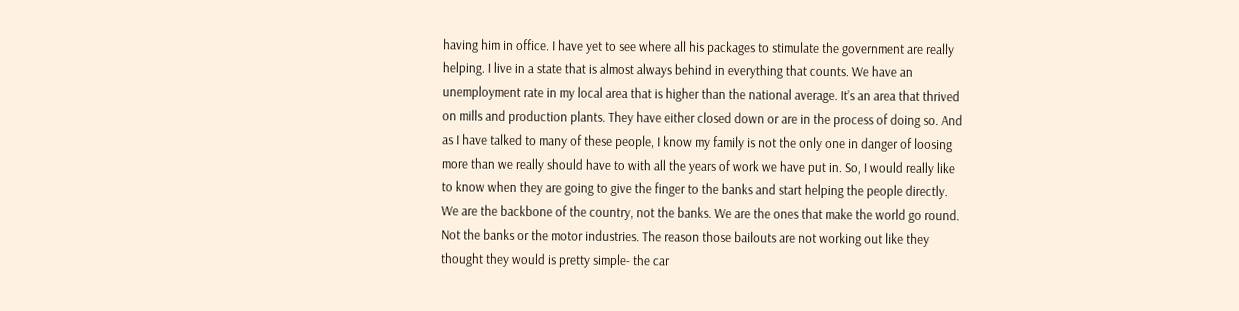having him in office. I have yet to see where all his packages to stimulate the government are really helping. I live in a state that is almost always behind in everything that counts. We have an unemployment rate in my local area that is higher than the national average. It’s an area that thrived on mills and production plants. They have either closed down or are in the process of doing so. And as I have talked to many of these people, I know my family is not the only one in danger of loosing more than we really should have to with all the years of work we have put in. So, I would really like to know when they are going to give the finger to the banks and start helping the people directly. We are the backbone of the country, not the banks. We are the ones that make the world go round. Not the banks or the motor industries. The reason those bailouts are not working out like they thought they would is pretty simple- the car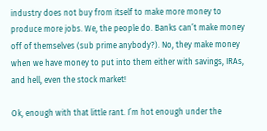industry does not buy from itself to make more money to produce more jobs. We, the people do. Banks can’t make money off of themselves (sub prime anybody?). No, they make money when we have money to put into them either with savings, IRAs, and hell, even the stock market!

Ok, enough with that little rant. I’m hot enough under the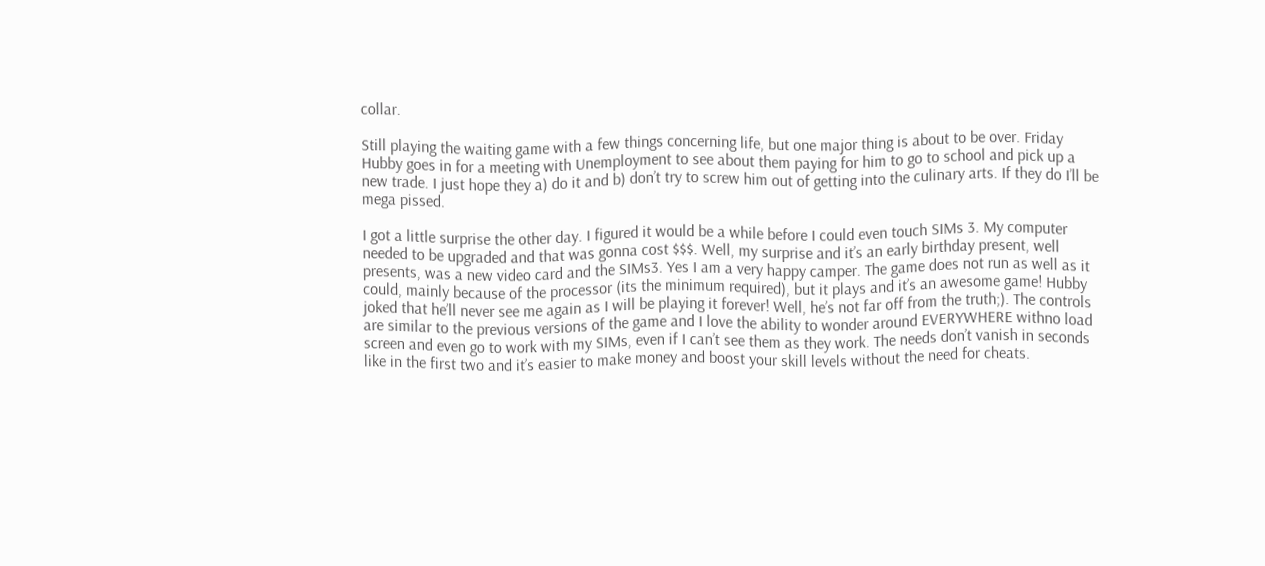collar.

Still playing the waiting game with a few things concerning life, but one major thing is about to be over. Friday Hubby goes in for a meeting with Unemployment to see about them paying for him to go to school and pick up a new trade. I just hope they a) do it and b) don’t try to screw him out of getting into the culinary arts. If they do I’ll be mega pissed.

I got a little surprise the other day. I figured it would be a while before I could even touch SIMs 3. My computer needed to be upgraded and that was gonna cost $$$. Well, my surprise and it’s an early birthday present, well presents, was a new video card and the SIMs3. Yes I am a very happy camper. The game does not run as well as it could, mainly because of the processor (its the minimum required), but it plays and it’s an awesome game! Hubby joked that he’ll never see me again as I will be playing it forever! Well, he’s not far off from the truth;). The controls are similar to the previous versions of the game and I love the ability to wonder around EVERYWHERE withno load screen and even go to work with my SIMs, even if I can’t see them as they work. The needs don’t vanish in seconds like in the first two and it’s easier to make money and boost your skill levels without the need for cheats.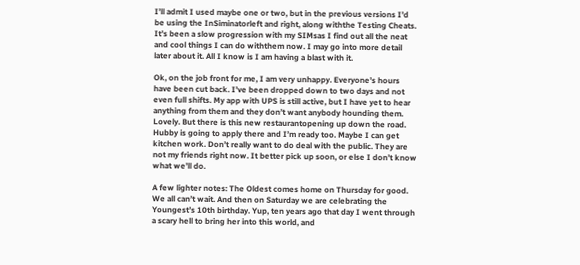I’ll admit I used maybe one or two, but in the previous versions I’d be using the InSiminatorleft and right, along withthe Testing Cheats. It’s been a slow progression with my SIMsas I find out all the neat and cool things I can do withthem now. I may go into more detail later about it. All I know is I am having a blast with it.

Ok, on the job front for me, I am very unhappy. Everyone’s hours have been cut back. I’ve been dropped down to two days and not even full shifts. My app with UPS is still active, but I have yet to hear anything from them and they don’t want anybody hounding them. Lovely. But there is this new restaurantopening up down the road. Hubby is going to apply there and I’m ready too. Maybe I can get kitchen work. Don’t really want to do deal with the public. They are not my friends right now. It better pick up soon, or else I don’t know what we’ll do.

A few lighter notes: The Oldest comes home on Thursday for good. We all can’t wait. And then on Saturday we are celebrating the Youngest’s 10th birthday. Yup, ten years ago that day I went through a scary hell to bring her into this world, and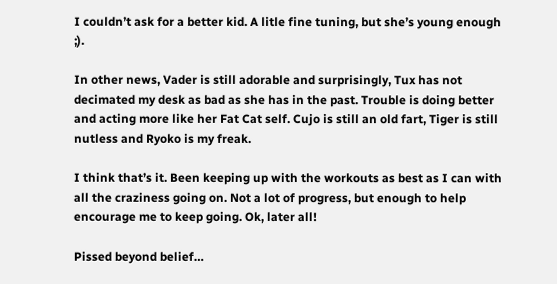I couldn’t ask for a better kid. A litle fine tuning, but she’s young enough ;).

In other news, Vader is still adorable and surprisingly, Tux has not decimated my desk as bad as she has in the past. Trouble is doing better and acting more like her Fat Cat self. Cujo is still an old fart, Tiger is still nutless and Ryoko is my freak.

I think that’s it. Been keeping up with the workouts as best as I can with all the craziness going on. Not a lot of progress, but enough to help encourage me to keep going. Ok, later all!

Pissed beyond belief…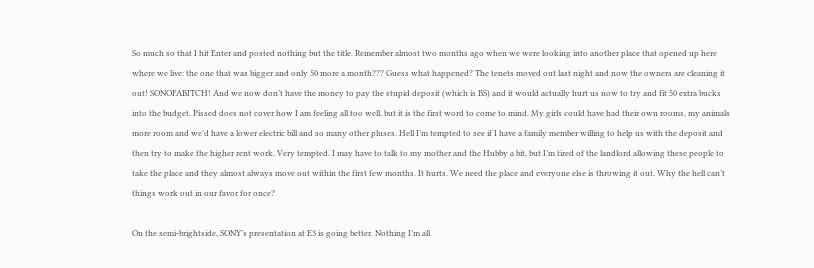So much so that I hit Enter and posted nothing but the title. Remember almost two months ago when we were looking into another place that opened up here where we live: the one that was bigger and only 50 more a month??? Guess what happened? The tenets moved out last night and now the owners are cleaning it out! SONOFABITCH! And we now don’t have the money to pay the stupid deposit (which is BS) and it would actually hurt us now to try and fit 50 extra bucks into the budget. Pissed does not cover how I am feeling all too well, but it is the first word to come to mind. My girls could have had their own rooms, my animals more room and we’d have a lower electric bill and so many other pluses. Hell I’m tempted to see if I have a family member willing to help us with the deposit and then try to make the higher rent work. Very tempted. I may have to talk to my mother and the Hubby a bit, but I’m tired of the landlord allowing these people to take the place and they almost always move out within the first few months. It hurts. We need the place and everyone else is throwing it out. Why the hell can’t things work out in our favor for once?

On the semi-brightside, SONY’s presentation at E3 is going better. Nothing I’m all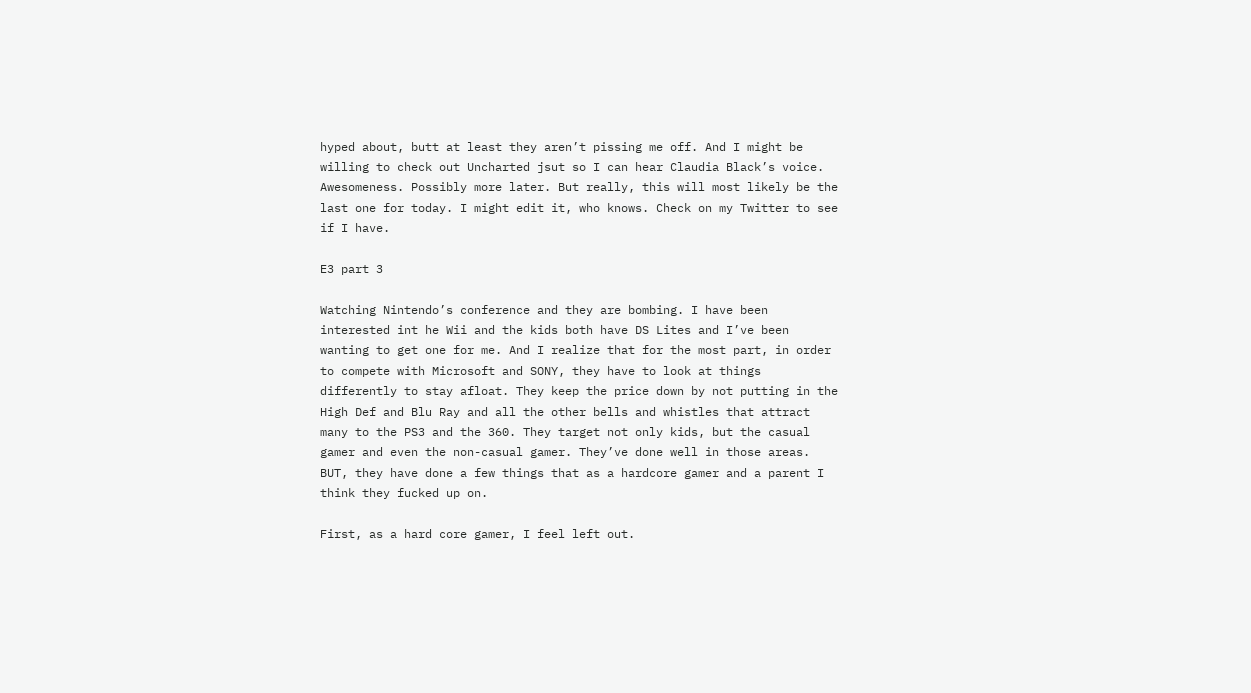hyped about, butt at least they aren’t pissing me off. And I might be willing to check out Uncharted jsut so I can hear Claudia Black’s voice. Awesomeness. Possibly more later. But really, this will most likely be the last one for today. I might edit it, who knows. Check on my Twitter to see if I have.

E3 part 3

Watching Nintendo’s conference and they are bombing. I have been interested int he Wii and the kids both have DS Lites and I’ve been wanting to get one for me. And I realize that for the most part, in order to compete with Microsoft and SONY, they have to look at things differently to stay afloat. They keep the price down by not putting in the High Def and Blu Ray and all the other bells and whistles that attract many to the PS3 and the 360. They target not only kids, but the casual gamer and even the non-casual gamer. They’ve done well in those areas. BUT, they have done a few things that as a hardcore gamer and a parent I think they fucked up on.

First, as a hard core gamer, I feel left out.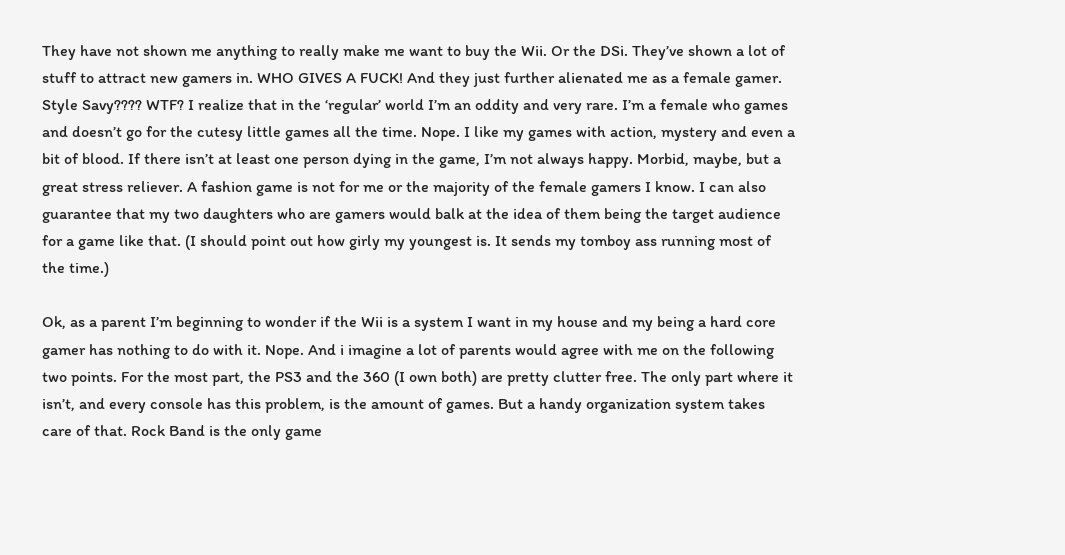They have not shown me anything to really make me want to buy the Wii. Or the DSi. They’ve shown a lot of stuff to attract new gamers in. WHO GIVES A FUCK! And they just further alienated me as a female gamer. Style Savy???? WTF? I realize that in the ‘regular’ world I’m an oddity and very rare. I’m a female who games and doesn’t go for the cutesy little games all the time. Nope. I like my games with action, mystery and even a bit of blood. If there isn’t at least one person dying in the game, I’m not always happy. Morbid, maybe, but a great stress reliever. A fashion game is not for me or the majority of the female gamers I know. I can also guarantee that my two daughters who are gamers would balk at the idea of them being the target audience for a game like that. (I should point out how girly my youngest is. It sends my tomboy ass running most of the time.)

Ok, as a parent I’m beginning to wonder if the Wii is a system I want in my house and my being a hard core gamer has nothing to do with it. Nope. And i imagine a lot of parents would agree with me on the following two points. For the most part, the PS3 and the 360 (I own both) are pretty clutter free. The only part where it isn’t, and every console has this problem, is the amount of games. But a handy organization system takes care of that. Rock Band is the only game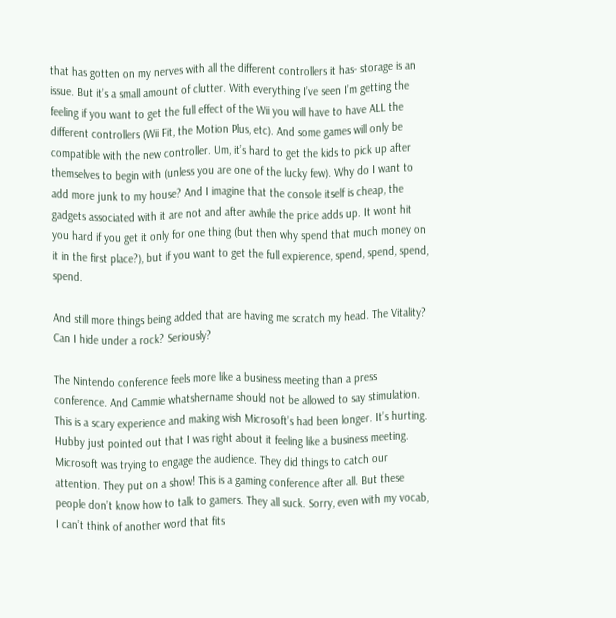that has gotten on my nerves with all the different controllers it has- storage is an issue. But it’s a small amount of clutter. With everything I’ve seen I’m getting the feeling if you want to get the full effect of the Wii you will have to have ALL the different controllers (Wii Fit, the Motion Plus, etc). And some games will only be compatible with the new controller. Um, it’s hard to get the kids to pick up after themselves to begin with (unless you are one of the lucky few). Why do I want to add more junk to my house? And I imagine that the console itself is cheap, the gadgets associated with it are not and after awhile the price adds up. It wont hit you hard if you get it only for one thing (but then why spend that much money on it in the first place?), but if you want to get the full expierence, spend, spend, spend, spend.

And still more things being added that are having me scratch my head. The Vitality? Can I hide under a rock? Seriously?

The Nintendo conference feels more like a business meeting than a press conference. And Cammie whatshername should not be allowed to say stimulation. This is a scary experience and making wish Microsoft’s had been longer. It’s hurting. Hubby just pointed out that I was right about it feeling like a business meeting. Microsoft was trying to engage the audience. They did things to catch our attention. They put on a show! This is a gaming conference after all. But these people don’t know how to talk to gamers. They all suck. Sorry, even with my vocab, I can’t think of another word that fits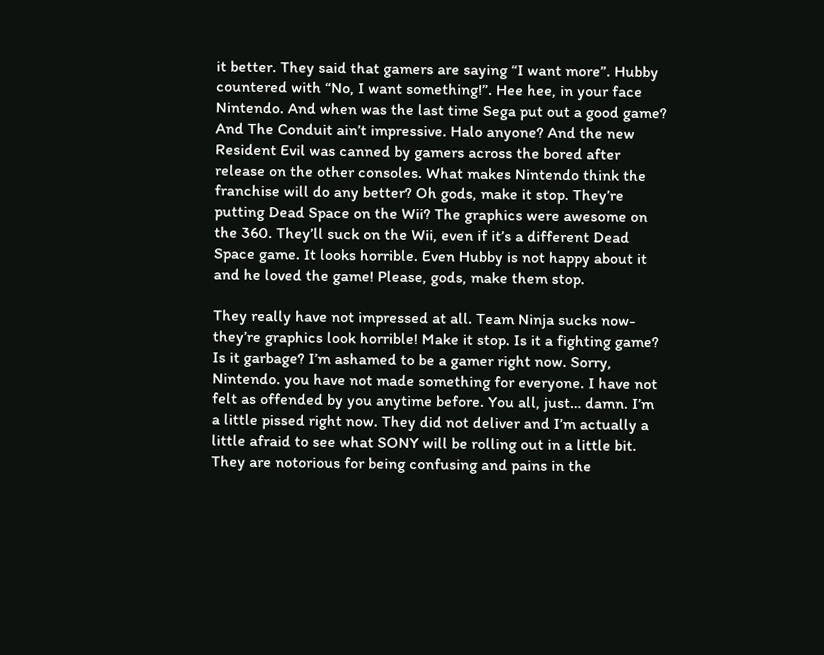it better. They said that gamers are saying “I want more”. Hubby countered with “No, I want something!”. Hee hee, in your face Nintendo. And when was the last time Sega put out a good game? And The Conduit ain’t impressive. Halo anyone? And the new Resident Evil was canned by gamers across the bored after release on the other consoles. What makes Nintendo think the franchise will do any better? Oh gods, make it stop. They’re putting Dead Space on the Wii? The graphics were awesome on the 360. They’ll suck on the Wii, even if it’s a different Dead Space game. It looks horrible. Even Hubby is not happy about it and he loved the game! Please, gods, make them stop.

They really have not impressed at all. Team Ninja sucks now- they’re graphics look horrible! Make it stop. Is it a fighting game? Is it garbage? I’m ashamed to be a gamer right now. Sorry, Nintendo. you have not made something for everyone. I have not felt as offended by you anytime before. You all, just… damn. I’m a little pissed right now. They did not deliver and I’m actually a little afraid to see what SONY will be rolling out in a little bit. They are notorious for being confusing and pains in the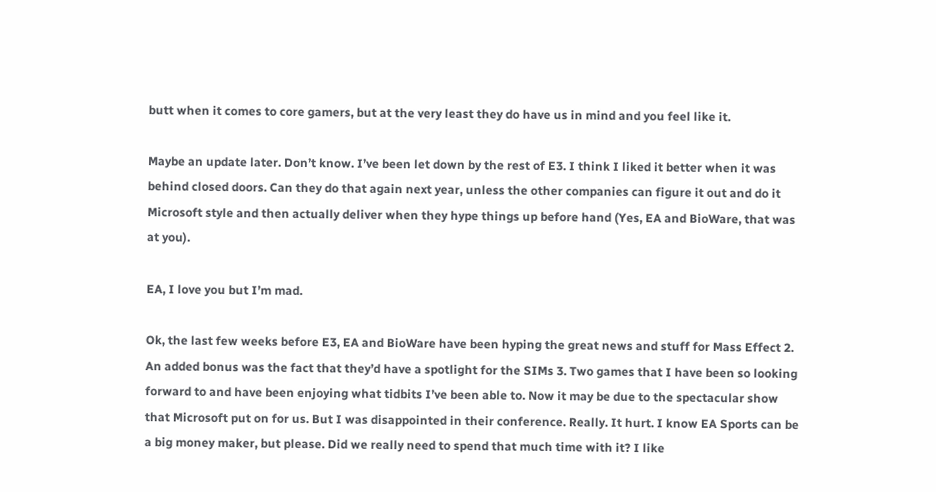butt when it comes to core gamers, but at the very least they do have us in mind and you feel like it.

Maybe an update later. Don’t know. I’ve been let down by the rest of E3. I think I liked it better when it was behind closed doors. Can they do that again next year, unless the other companies can figure it out and do it Microsoft style and then actually deliver when they hype things up before hand (Yes, EA and BioWare, that was at you).

EA, I love you but I’m mad.

Ok, the last few weeks before E3, EA and BioWare have been hyping the great news and stuff for Mass Effect 2. An added bonus was the fact that they’d have a spotlight for the SIMs 3. Two games that I have been so looking forward to and have been enjoying what tidbits I’ve been able to. Now it may be due to the spectacular show that Microsoft put on for us. But I was disappointed in their conference. Really. It hurt. I know EA Sports can be a big money maker, but please. Did we really need to spend that much time with it? I like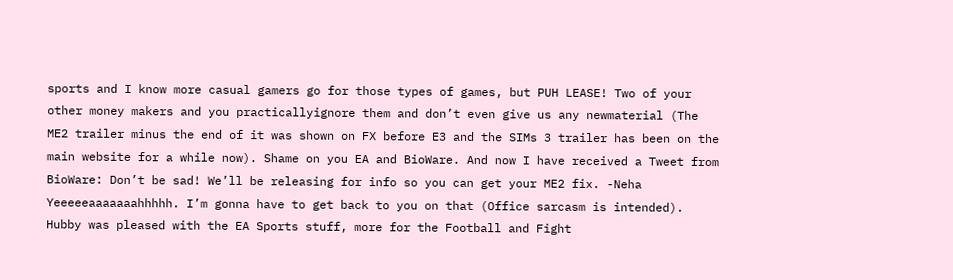sports and I know more casual gamers go for those types of games, but PUH LEASE! Two of your other money makers and you practicallyignore them and don’t even give us any newmaterial (The ME2 trailer minus the end of it was shown on FX before E3 and the SIMs 3 trailer has been on the main website for a while now). Shame on you EA and BioWare. And now I have received a Tweet from BioWare: Don’t be sad! We’ll be releasing for info so you can get your ME2 fix. -Neha Yeeeeeaaaaaaahhhhh. I’m gonna have to get back to you on that (Office sarcasm is intended). Hubby was pleased with the EA Sports stuff, more for the Football and Fight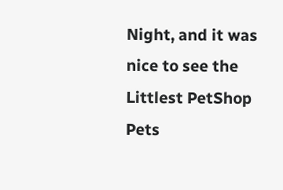Night, and it was nice to see the Littlest PetShop Pets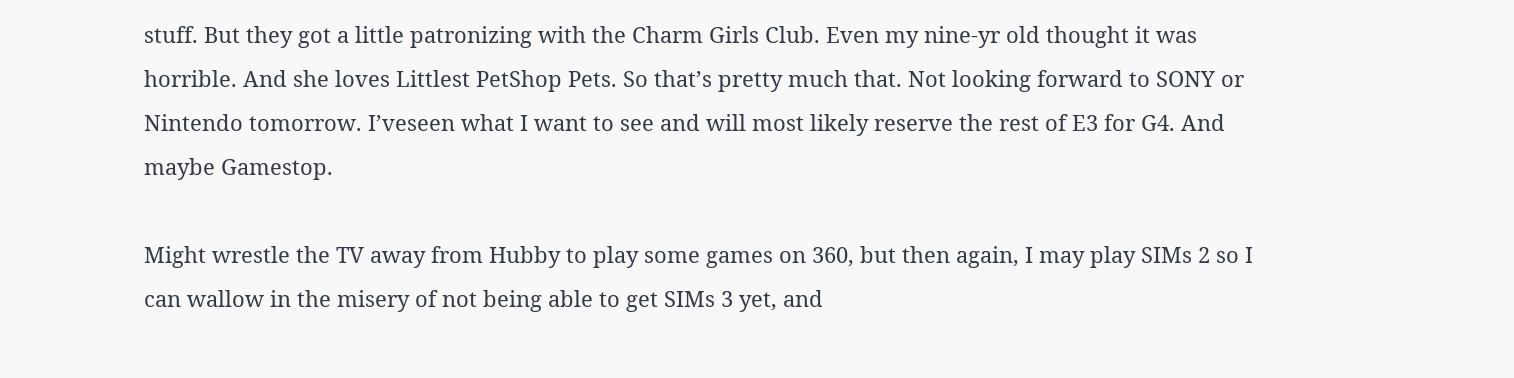stuff. But they got a little patronizing with the Charm Girls Club. Even my nine-yr old thought it was horrible. And she loves Littlest PetShop Pets. So that’s pretty much that. Not looking forward to SONY or Nintendo tomorrow. I’veseen what I want to see and will most likely reserve the rest of E3 for G4. And maybe Gamestop.

Might wrestle the TV away from Hubby to play some games on 360, but then again, I may play SIMs 2 so I can wallow in the misery of not being able to get SIMs 3 yet, and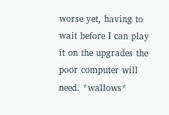worse yet, having to wait before I can play it on the upgrades the poor computer will need. *wallows*